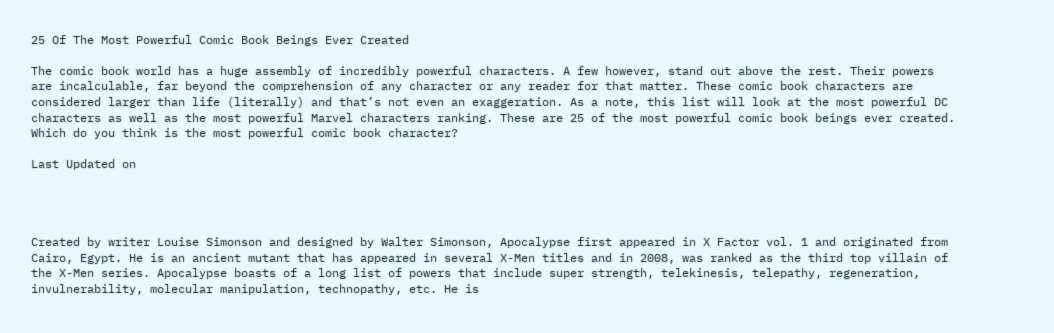25 Of The Most Powerful Comic Book Beings Ever Created

The comic book world has a huge assembly of incredibly powerful characters. A few however, stand out above the rest. Their powers are incalculable, far beyond the comprehension of any character or any reader for that matter. These comic book characters are considered larger than life (literally) and that’s not even an exaggeration. As a note, this list will look at the most powerful DC characters as well as the most powerful Marvel characters ranking. These are 25 of the most powerful comic book beings ever created. Which do you think is the most powerful comic book character?

Last Updated on




Created by writer Louise Simonson and designed by Walter Simonson, Apocalypse first appeared in X Factor vol. 1 and originated from Cairo, Egypt. He is an ancient mutant that has appeared in several X-Men titles and in 2008, was ranked as the third top villain of the X-Men series. Apocalypse boasts of a long list of powers that include super strength, telekinesis, telepathy, regeneration, invulnerability, molecular manipulation, technopathy, etc. He is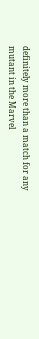definitely more than a match for any mutant in the Marvel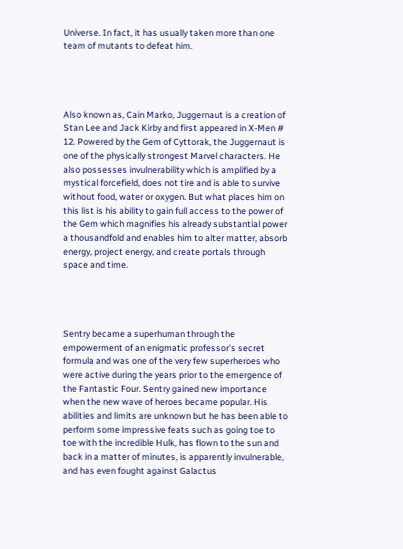Universe. In fact, it has usually taken more than one team of mutants to defeat him.




Also known as, Cain Marko, Juggernaut is a creation of Stan Lee and Jack Kirby and first appeared in X-Men # 12. Powered by the Gem of Cyttorak, the Juggernaut is one of the physically strongest Marvel characters. He also possesses invulnerability which is amplified by a mystical forcefield, does not tire and is able to survive without food, water or oxygen. But what places him on this list is his ability to gain full access to the power of the Gem which magnifies his already substantial power a thousandfold and enables him to alter matter, absorb energy, project energy, and create portals through space and time.




Sentry became a superhuman through the empowerment of an enigmatic professor’s secret formula and was one of the very few superheroes who were active during the years prior to the emergence of the Fantastic Four. Sentry gained new importance when the new wave of heroes became popular. His abilities and limits are unknown but he has been able to perform some impressive feats such as going toe to toe with the incredible Hulk, has flown to the sun and back in a matter of minutes, is apparently invulnerable, and has even fought against Galactus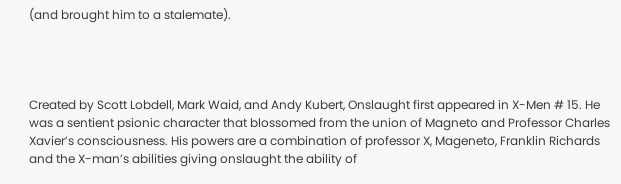(and brought him to a stalemate).




Created by Scott Lobdell, Mark Waid, and Andy Kubert, Onslaught first appeared in X-Men # 15. He was a sentient psionic character that blossomed from the union of Magneto and Professor Charles Xavier’s consciousness. His powers are a combination of professor X, Mageneto, Franklin Richards and the X-man’s abilities giving onslaught the ability of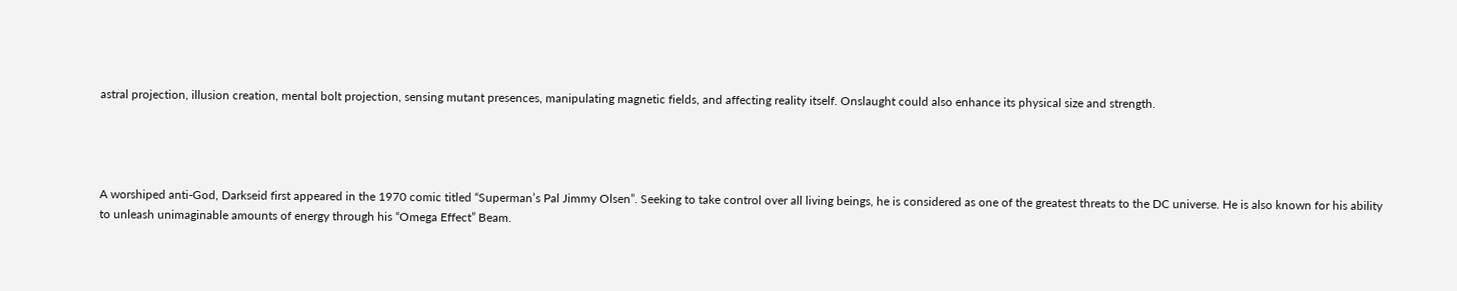astral projection, illusion creation, mental bolt projection, sensing mutant presences, manipulating magnetic fields, and affecting reality itself. Onslaught could also enhance its physical size and strength.




A worshiped anti-God, Darkseid first appeared in the 1970 comic titled “Superman’s Pal Jimmy Olsen”. Seeking to take control over all living beings, he is considered as one of the greatest threats to the DC universe. He is also known for his ability to unleash unimaginable amounts of energy through his “Omega Effect” Beam.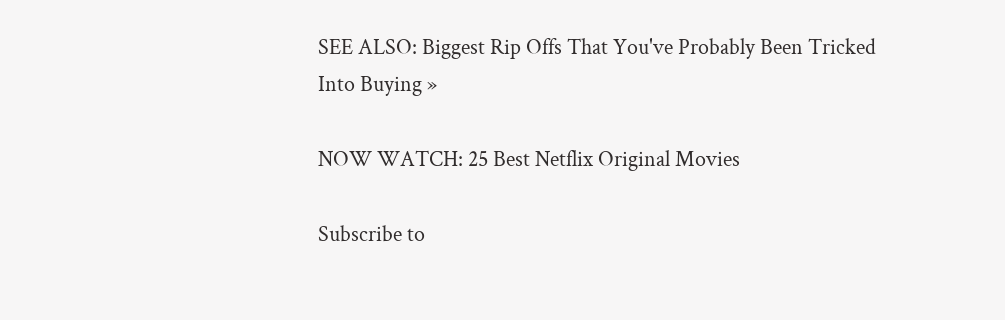SEE ALSO: Biggest Rip Offs That You've Probably Been Tricked Into Buying »

NOW WATCH: 25 Best Netflix Original Movies

Subscribe to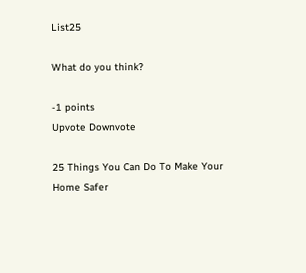List25

What do you think?

-1 points
Upvote Downvote

25 Things You Can Do To Make Your Home Safer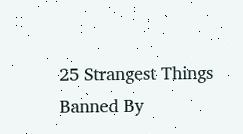25 Strangest Things Banned By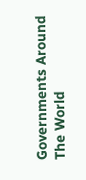Governments Around The World